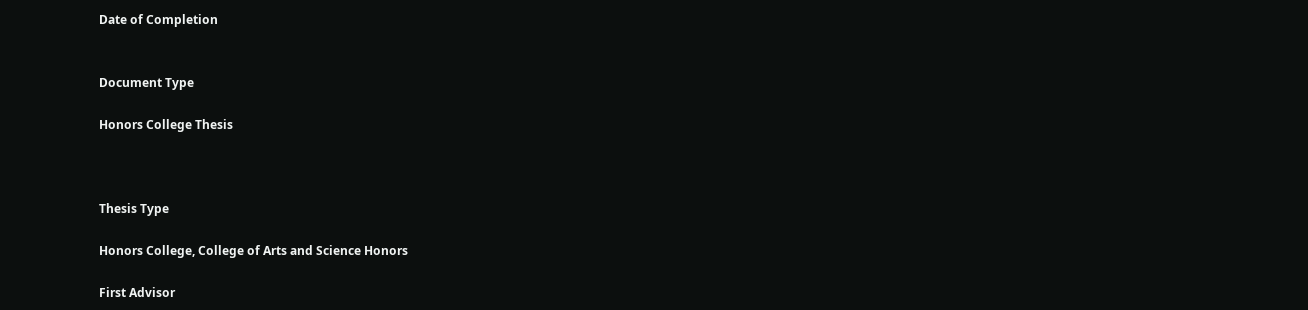Date of Completion


Document Type

Honors College Thesis



Thesis Type

Honors College, College of Arts and Science Honors

First Advisor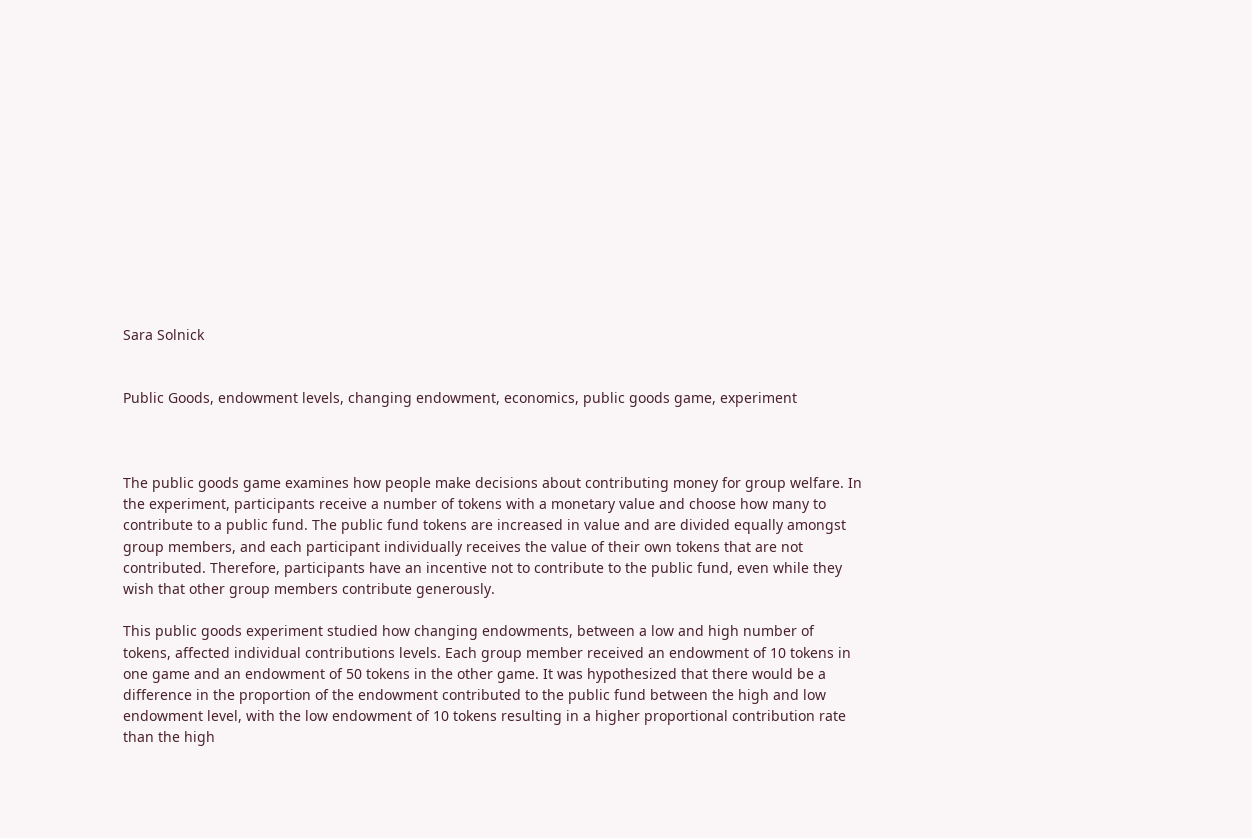Sara Solnick


Public Goods, endowment levels, changing endowment, economics, public goods game, experiment



The public goods game examines how people make decisions about contributing money for group welfare. In the experiment, participants receive a number of tokens with a monetary value and choose how many to contribute to a public fund. The public fund tokens are increased in value and are divided equally amongst group members, and each participant individually receives the value of their own tokens that are not contributed. Therefore, participants have an incentive not to contribute to the public fund, even while they wish that other group members contribute generously.

This public goods experiment studied how changing endowments, between a low and high number of tokens, affected individual contributions levels. Each group member received an endowment of 10 tokens in one game and an endowment of 50 tokens in the other game. It was hypothesized that there would be a difference in the proportion of the endowment contributed to the public fund between the high and low endowment level, with the low endowment of 10 tokens resulting in a higher proportional contribution rate than the high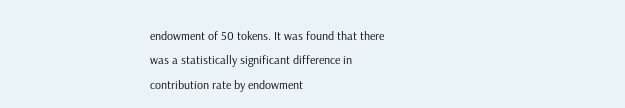endowment of 50 tokens. It was found that there was a statistically significant difference in contribution rate by endowment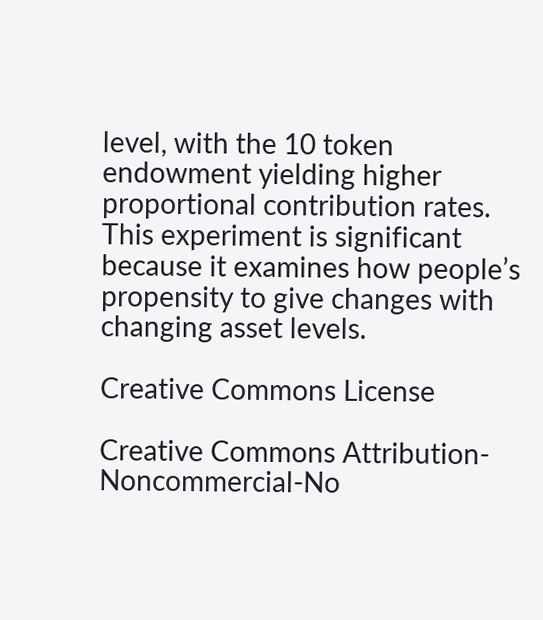level, with the 10 token endowment yielding higher proportional contribution rates. This experiment is significant because it examines how people’s propensity to give changes with changing asset levels.

Creative Commons License

Creative Commons Attribution-Noncommercial-No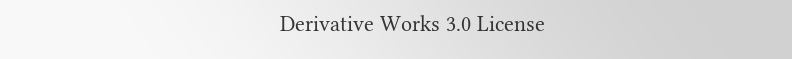Derivative Works 3.0 License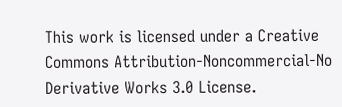This work is licensed under a Creative Commons Attribution-Noncommercial-No Derivative Works 3.0 License.